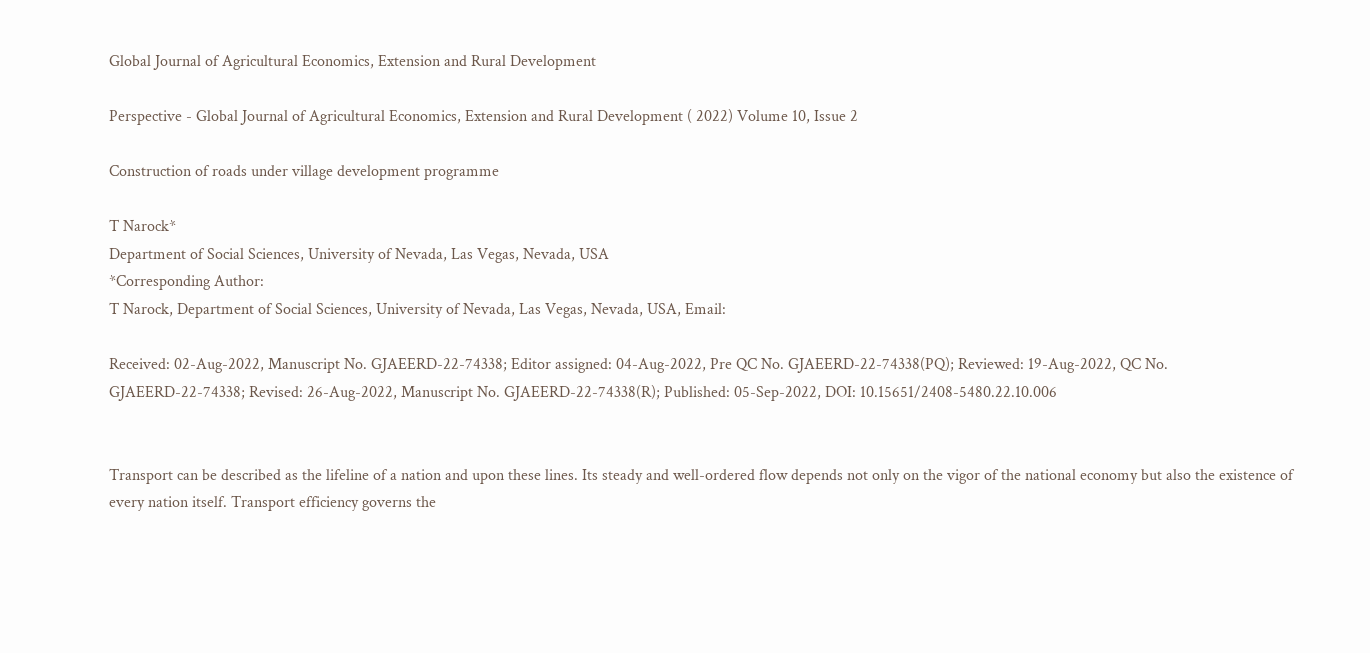Global Journal of Agricultural Economics, Extension and Rural Development

Perspective - Global Journal of Agricultural Economics, Extension and Rural Development ( 2022) Volume 10, Issue 2

Construction of roads under village development programme

T Narock*
Department of Social Sciences, University of Nevada, Las Vegas, Nevada, USA
*Corresponding Author:
T Narock, Department of Social Sciences, University of Nevada, Las Vegas, Nevada, USA, Email:

Received: 02-Aug-2022, Manuscript No. GJAEERD-22-74338; Editor assigned: 04-Aug-2022, Pre QC No. GJAEERD-22-74338(PQ); Reviewed: 19-Aug-2022, QC No. GJAEERD-22-74338; Revised: 26-Aug-2022, Manuscript No. GJAEERD-22-74338(R); Published: 05-Sep-2022, DOI: 10.15651/2408-5480.22.10.006


Transport can be described as the lifeline of a nation and upon these lines. Its steady and well-ordered flow depends not only on the vigor of the national economy but also the existence of every nation itself. Transport efficiency governs the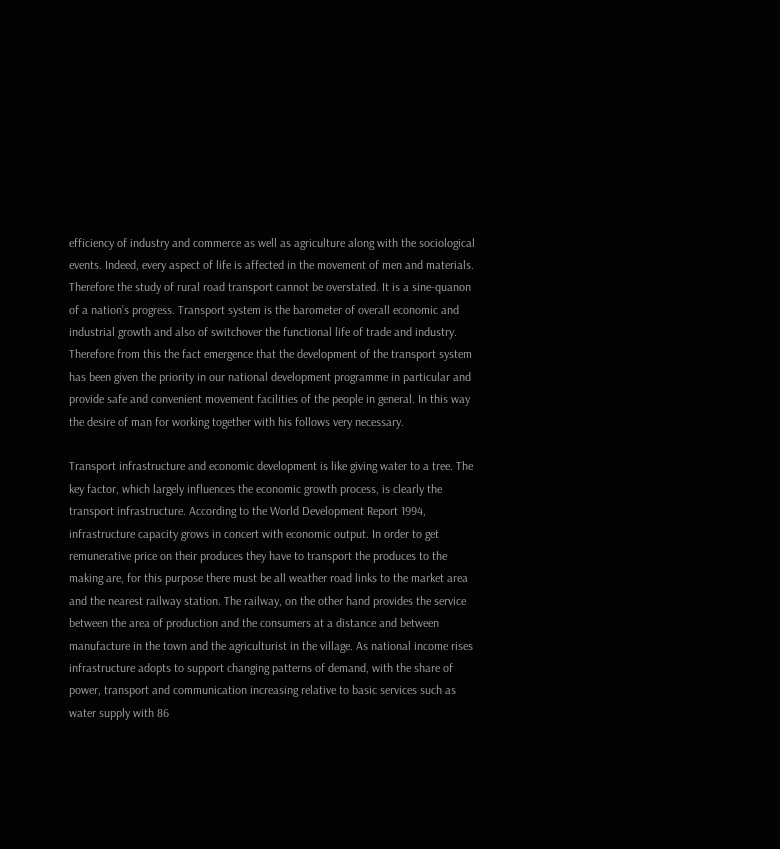efficiency of industry and commerce as well as agriculture along with the sociological events. Indeed, every aspect of life is affected in the movement of men and materials. Therefore the study of rural road transport cannot be overstated. It is a sine-quanon of a nation’s progress. Transport system is the barometer of overall economic and industrial growth and also of switchover the functional life of trade and industry. Therefore from this the fact emergence that the development of the transport system has been given the priority in our national development programme in particular and provide safe and convenient movement facilities of the people in general. In this way the desire of man for working together with his follows very necessary.

Transport infrastructure and economic development is like giving water to a tree. The key factor, which largely influences the economic growth process, is clearly the transport infrastructure. According to the World Development Report 1994, infrastructure capacity grows in concert with economic output. In order to get remunerative price on their produces they have to transport the produces to the making are, for this purpose there must be all weather road links to the market area and the nearest railway station. The railway, on the other hand provides the service between the area of production and the consumers at a distance and between manufacture in the town and the agriculturist in the village. As national income rises infrastructure adopts to support changing patterns of demand, with the share of power, transport and communication increasing relative to basic services such as water supply with 86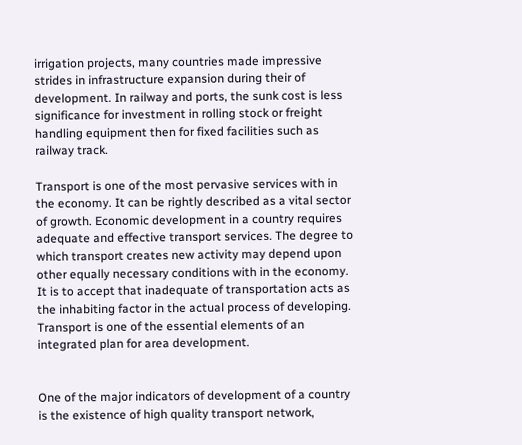irrigation projects, many countries made impressive strides in infrastructure expansion during their of development. In railway and ports, the sunk cost is less significance for investment in rolling stock or freight handling equipment then for fixed facilities such as railway track.

Transport is one of the most pervasive services with in the economy. It can be rightly described as a vital sector of growth. Economic development in a country requires adequate and effective transport services. The degree to which transport creates new activity may depend upon other equally necessary conditions with in the economy. It is to accept that inadequate of transportation acts as the inhabiting factor in the actual process of developing. Transport is one of the essential elements of an integrated plan for area development.


One of the major indicators of development of a country is the existence of high quality transport network,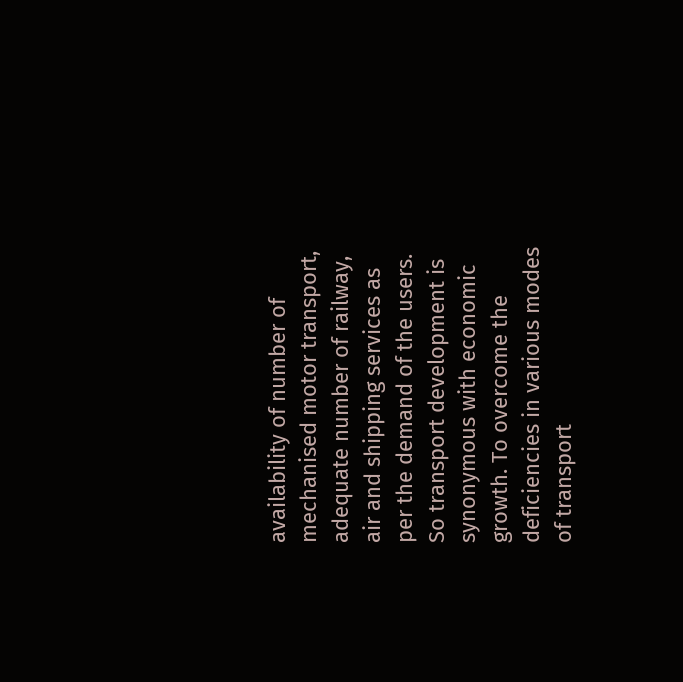availability of number of mechanised motor transport, adequate number of railway, air and shipping services as per the demand of the users. So transport development is synonymous with economic growth. To overcome the deficiencies in various modes of transport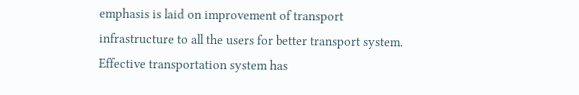emphasis is laid on improvement of transport infrastructure to all the users for better transport system. Effective transportation system has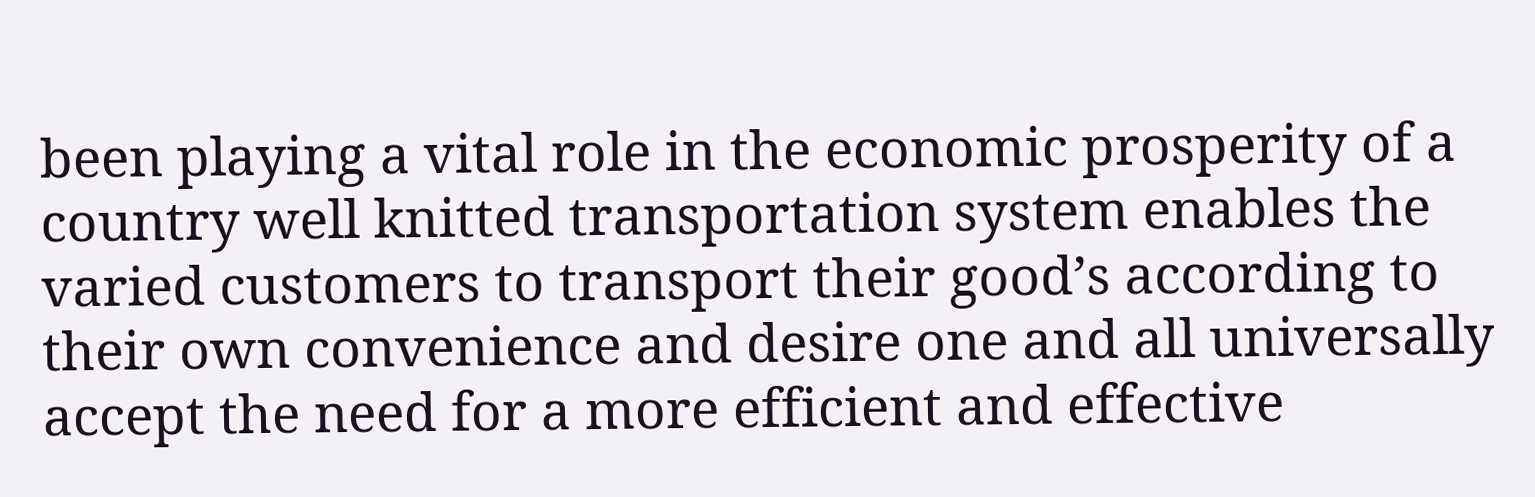been playing a vital role in the economic prosperity of a country well knitted transportation system enables the varied customers to transport their good’s according to their own convenience and desire one and all universally accept the need for a more efficient and effective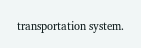transportation system.